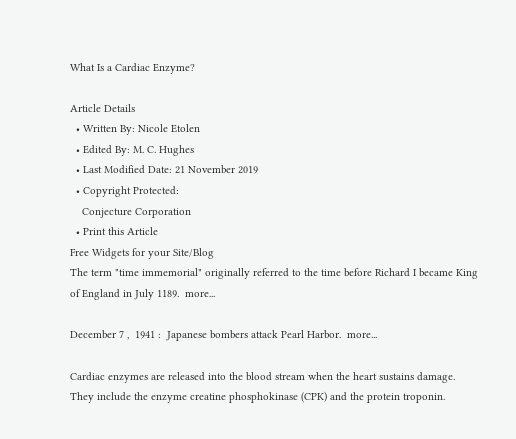What Is a Cardiac Enzyme?

Article Details
  • Written By: Nicole Etolen
  • Edited By: M. C. Hughes
  • Last Modified Date: 21 November 2019
  • Copyright Protected:
    Conjecture Corporation
  • Print this Article
Free Widgets for your Site/Blog
The term "time immemorial" originally referred to the time before Richard I became King of England in July 1189.  more...

December 7 ,  1941 :  Japanese bombers attack Pearl Harbor.  more...

Cardiac enzymes are released into the blood stream when the heart sustains damage. They include the enzyme creatine phosphokinase (CPK) and the protein troponin.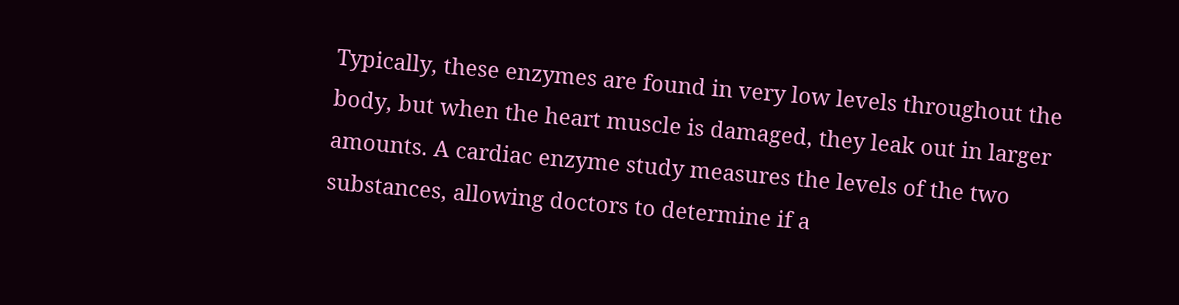Typically, these enzymes are found in very low levels throughout the body, but when the heart muscle is damaged, they leak out in larger amounts. A cardiac enzyme study measures the levels of the two substances, allowing doctors to determine if a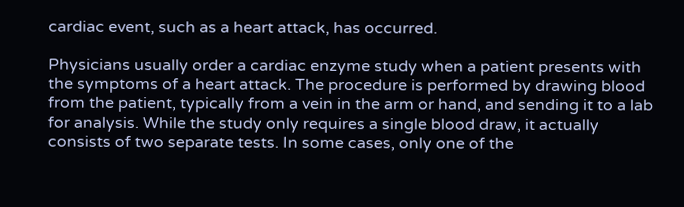cardiac event, such as a heart attack, has occurred.

Physicians usually order a cardiac enzyme study when a patient presents with the symptoms of a heart attack. The procedure is performed by drawing blood from the patient, typically from a vein in the arm or hand, and sending it to a lab for analysis. While the study only requires a single blood draw, it actually consists of two separate tests. In some cases, only one of the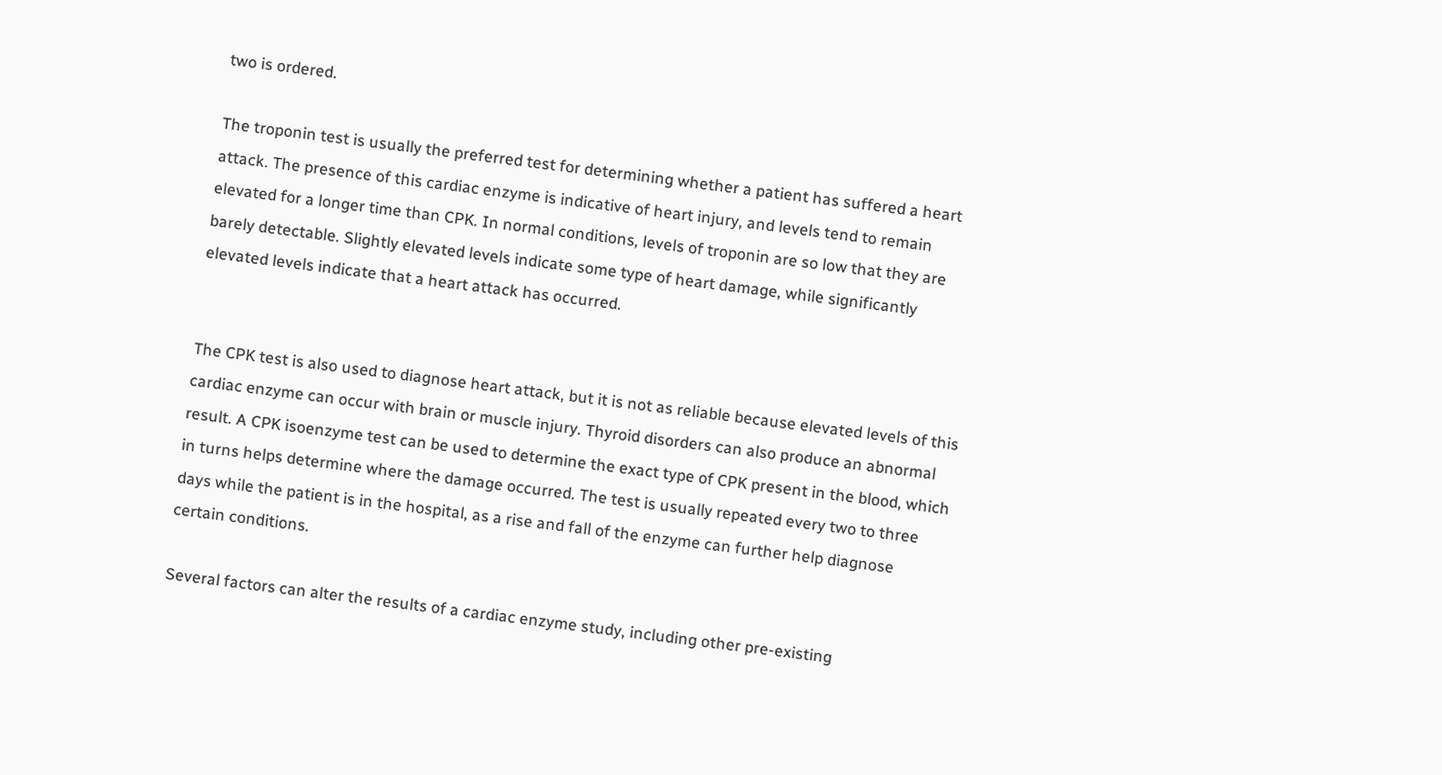two is ordered.

The troponin test is usually the preferred test for determining whether a patient has suffered a heart attack. The presence of this cardiac enzyme is indicative of heart injury, and levels tend to remain elevated for a longer time than CPK. In normal conditions, levels of troponin are so low that they are barely detectable. Slightly elevated levels indicate some type of heart damage, while significantly elevated levels indicate that a heart attack has occurred.


The CPK test is also used to diagnose heart attack, but it is not as reliable because elevated levels of this cardiac enzyme can occur with brain or muscle injury. Thyroid disorders can also produce an abnormal result. A CPK isoenzyme test can be used to determine the exact type of CPK present in the blood, which in turns helps determine where the damage occurred. The test is usually repeated every two to three days while the patient is in the hospital, as a rise and fall of the enzyme can further help diagnose certain conditions.

Several factors can alter the results of a cardiac enzyme study, including other pre-existing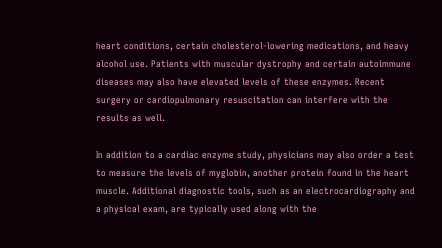heart conditions, certain cholesterol-lowering medications, and heavy alcohol use. Patients with muscular dystrophy and certain autoimmune diseases may also have elevated levels of these enzymes. Recent surgery or cardiopulmonary resuscitation can interfere with the results as well.

In addition to a cardiac enzyme study, physicians may also order a test to measure the levels of myglobin, another protein found in the heart muscle. Additional diagnostic tools, such as an electrocardiography and a physical exam, are typically used along with the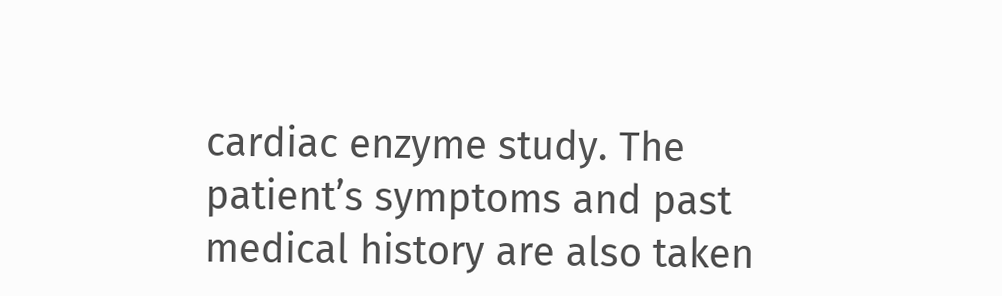cardiac enzyme study. The patient’s symptoms and past medical history are also taken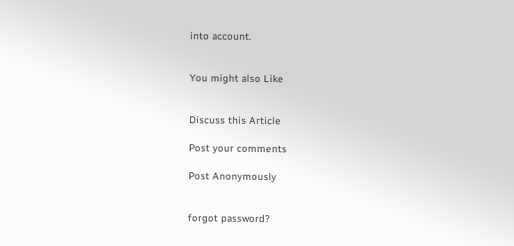into account.


You might also Like


Discuss this Article

Post your comments

Post Anonymously


forgot password?